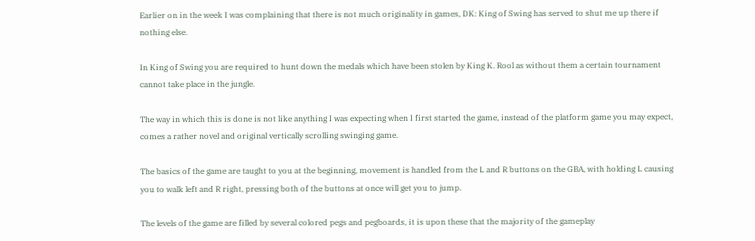Earlier on in the week I was complaining that there is not much originality in games, DK: King of Swing has served to shut me up there if nothing else.

In King of Swing you are required to hunt down the medals which have been stolen by King K. Rool as without them a certain tournament cannot take place in the jungle.

The way in which this is done is not like anything I was expecting when I first started the game, instead of the platform game you may expect, comes a rather novel and original vertically scrolling swinging game.

The basics of the game are taught to you at the beginning, movement is handled from the L and R buttons on the GBA, with holding L causing you to walk left and R right, pressing both of the buttons at once will get you to jump.

The levels of the game are filled by several colored pegs and pegboards, it is upon these that the majority of the gameplay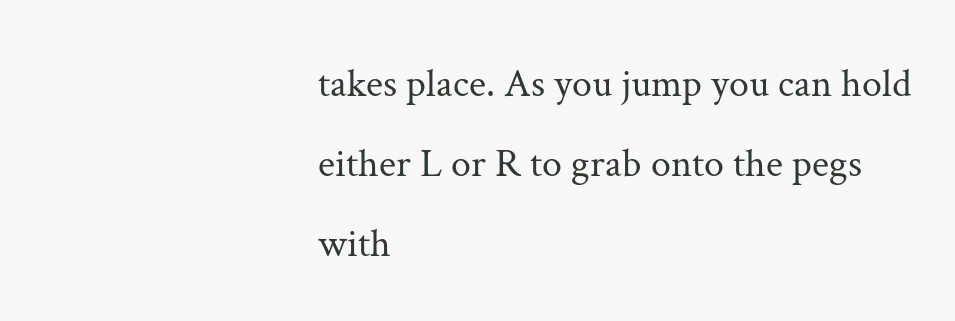takes place. As you jump you can hold either L or R to grab onto the pegs with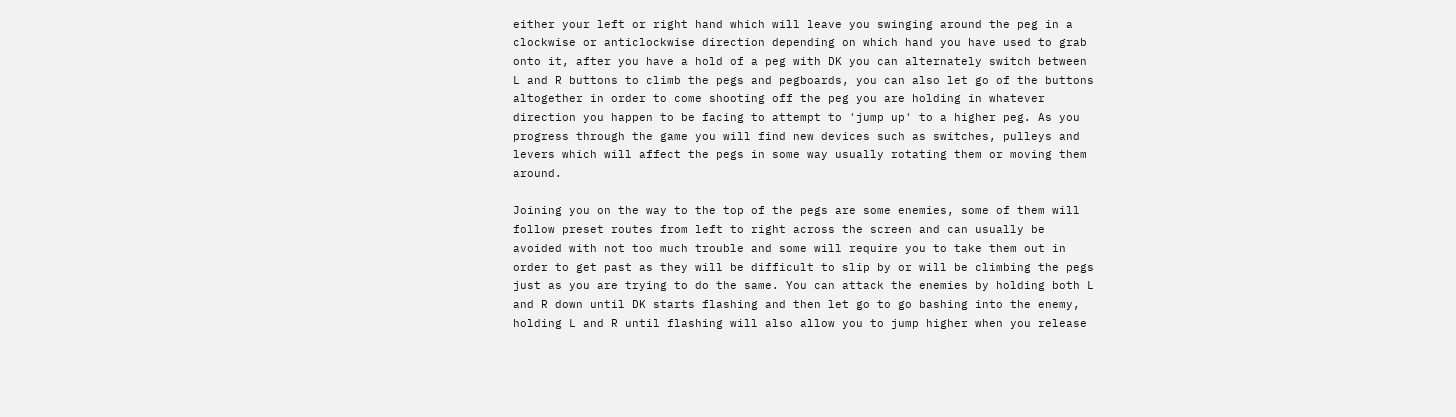either your left or right hand which will leave you swinging around the peg in a clockwise or anticlockwise direction depending on which hand you have used to grab onto it, after you have a hold of a peg with DK you can alternately switch between L and R buttons to climb the pegs and pegboards, you can also let go of the buttons altogether in order to come shooting off the peg you are holding in whatever direction you happen to be facing to attempt to 'jump up' to a higher peg. As you progress through the game you will find new devices such as switches, pulleys and levers which will affect the pegs in some way usually rotating them or moving them around.

Joining you on the way to the top of the pegs are some enemies, some of them will follow preset routes from left to right across the screen and can usually be avoided with not too much trouble and some will require you to take them out in order to get past as they will be difficult to slip by or will be climbing the pegs just as you are trying to do the same. You can attack the enemies by holding both L and R down until DK starts flashing and then let go to go bashing into the enemy, holding L and R until flashing will also allow you to jump higher when you release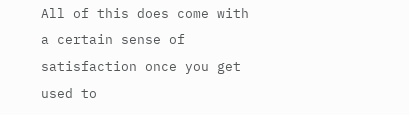All of this does come with a certain sense of satisfaction once you get used to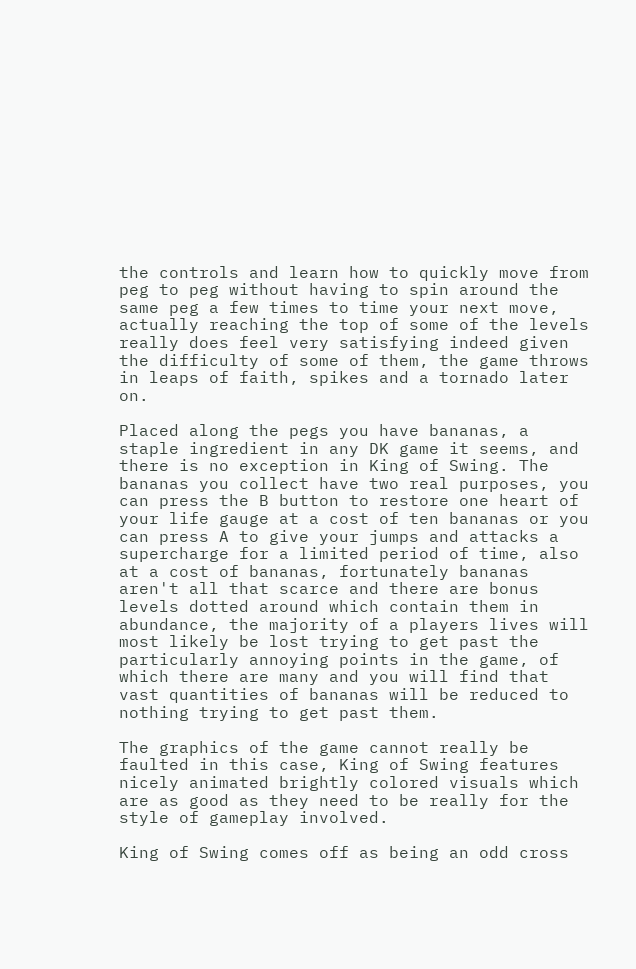the controls and learn how to quickly move from peg to peg without having to spin around the same peg a few times to time your next move, actually reaching the top of some of the levels really does feel very satisfying indeed given the difficulty of some of them, the game throws in leaps of faith, spikes and a tornado later on.

Placed along the pegs you have bananas, a staple ingredient in any DK game it seems, and there is no exception in King of Swing. The bananas you collect have two real purposes, you can press the B button to restore one heart of your life gauge at a cost of ten bananas or you can press A to give your jumps and attacks a supercharge for a limited period of time, also at a cost of bananas, fortunately bananas aren't all that scarce and there are bonus levels dotted around which contain them in abundance, the majority of a players lives will most likely be lost trying to get past the particularly annoying points in the game, of which there are many and you will find that vast quantities of bananas will be reduced to nothing trying to get past them.

The graphics of the game cannot really be faulted in this case, King of Swing features nicely animated brightly colored visuals which are as good as they need to be really for the style of gameplay involved.

King of Swing comes off as being an odd cross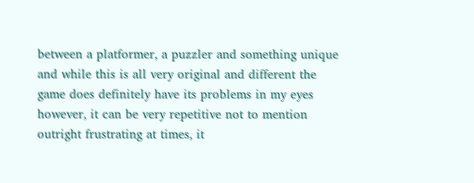between a platformer, a puzzler and something unique and while this is all very original and different the game does definitely have its problems in my eyes however, it can be very repetitive not to mention outright frustrating at times, it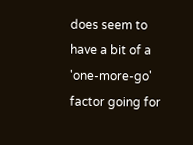does seem to have a bit of a 'one-more-go' factor going for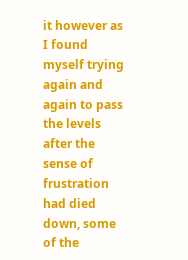it however as I found myself trying again and again to pass the levels after the sense of frustration had died down, some of the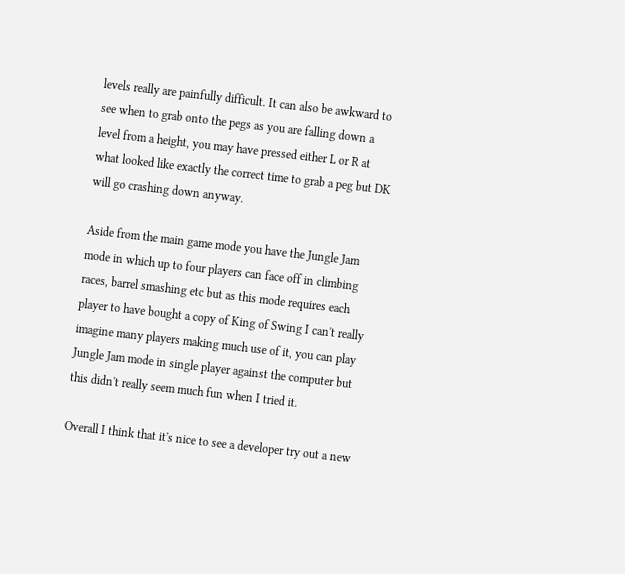levels really are painfully difficult. It can also be awkward to see when to grab onto the pegs as you are falling down a level from a height, you may have pressed either L or R at what looked like exactly the correct time to grab a peg but DK will go crashing down anyway.

Aside from the main game mode you have the Jungle Jam mode in which up to four players can face off in climbing races, barrel smashing etc but as this mode requires each player to have bought a copy of King of Swing I can't really imagine many players making much use of it, you can play Jungle Jam mode in single player against the computer but this didn't really seem much fun when I tried it.

Overall I think that it's nice to see a developer try out a new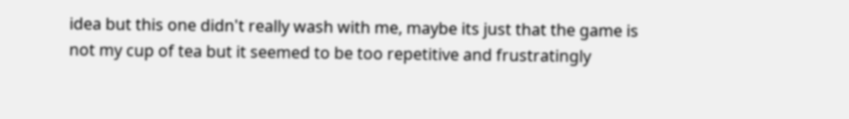idea but this one didn't really wash with me, maybe its just that the game is not my cup of tea but it seemed to be too repetitive and frustratingly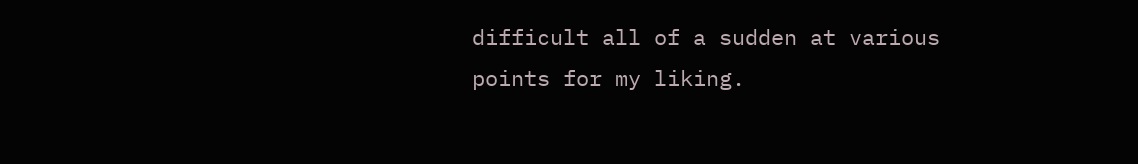difficult all of a sudden at various points for my liking.